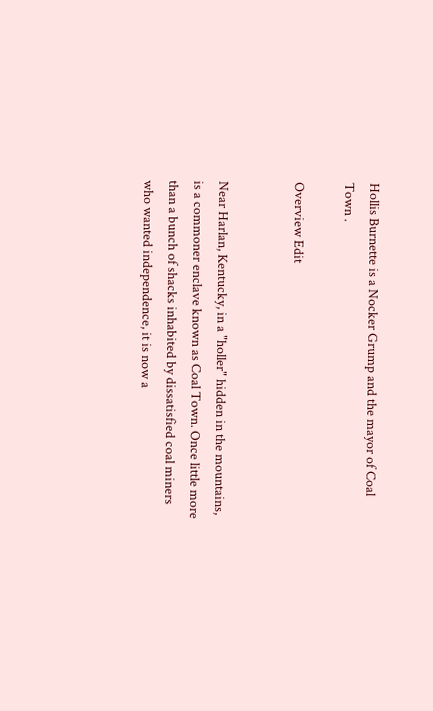Hollis Burnette is a Nocker Grump and the mayor of Coal Town .

Overview Edit


Near Harlan, Kentucky, in a "holler" hidden in the mountains, is a commoner enclave known as Coal Town. Once little more than a bunch of shacks inhabited by dissatisfied coal miners who wanted independence, it is now a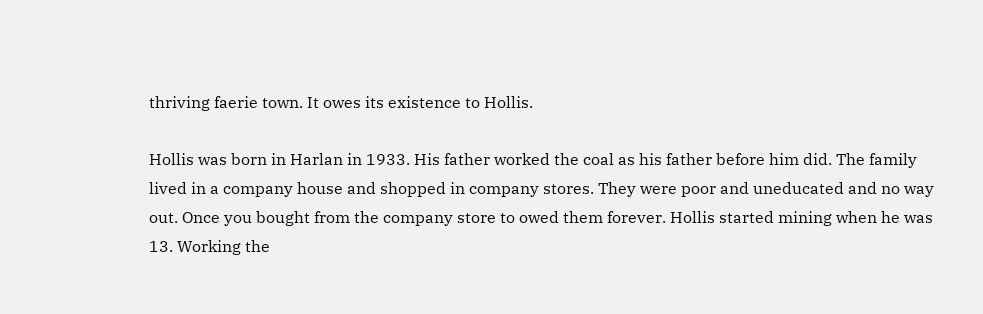thriving faerie town. It owes its existence to Hollis.

Hollis was born in Harlan in 1933. His father worked the coal as his father before him did. The family lived in a company house and shopped in company stores. They were poor and uneducated and no way out. Once you bought from the company store to owed them forever. Hollis started mining when he was 13. Working the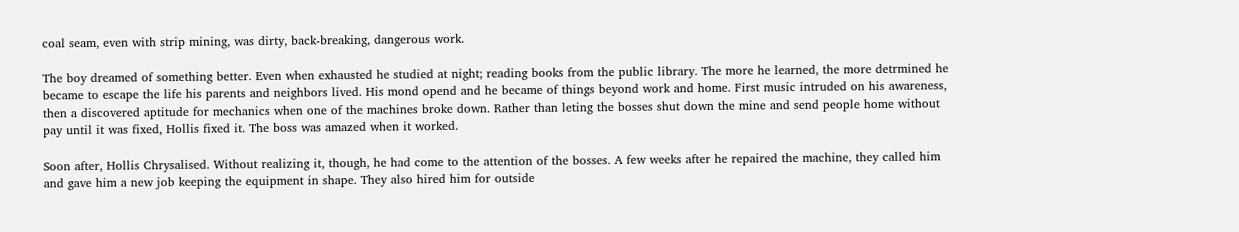coal seam, even with strip mining, was dirty, back-breaking, dangerous work.

The boy dreamed of something better. Even when exhausted he studied at night; reading books from the public library. The more he learned, the more detrmined he became to escape the life his parents and neighbors lived. His mond opend and he became of things beyond work and home. First music intruded on his awareness, then a discovered aptitude for mechanics when one of the machines broke down. Rather than leting the bosses shut down the mine and send people home without pay until it was fixed, Hollis fixed it. The boss was amazed when it worked.

Soon after, Hollis Chrysalised. Without realizing it, though, he had come to the attention of the bosses. A few weeks after he repaired the machine, they called him and gave him a new job keeping the equipment in shape. They also hired him for outside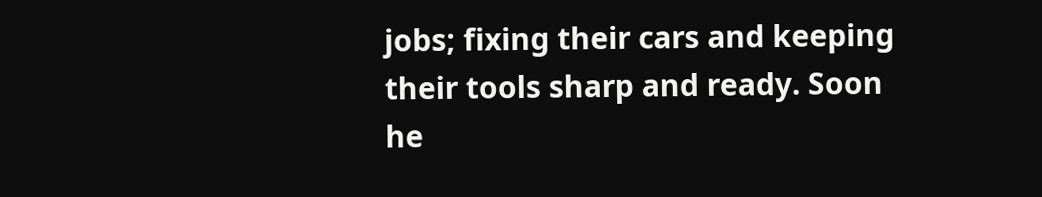jobs; fixing their cars and keeping their tools sharp and ready. Soon he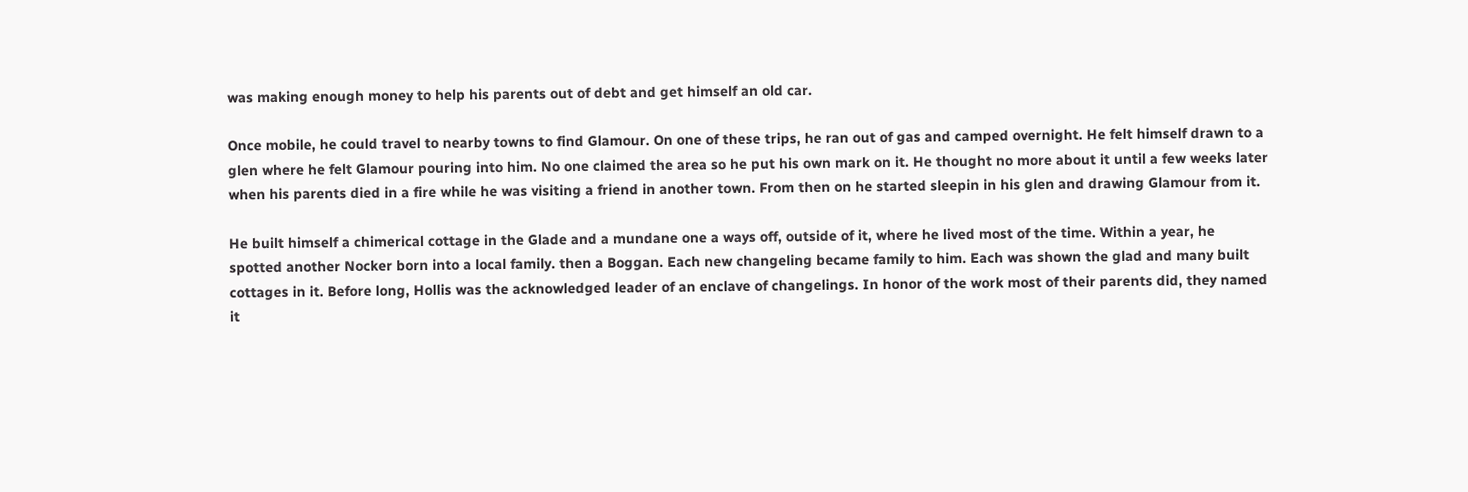was making enough money to help his parents out of debt and get himself an old car.

Once mobile, he could travel to nearby towns to find Glamour. On one of these trips, he ran out of gas and camped overnight. He felt himself drawn to a glen where he felt Glamour pouring into him. No one claimed the area so he put his own mark on it. He thought no more about it until a few weeks later when his parents died in a fire while he was visiting a friend in another town. From then on he started sleepin in his glen and drawing Glamour from it.

He built himself a chimerical cottage in the Glade and a mundane one a ways off, outside of it, where he lived most of the time. Within a year, he spotted another Nocker born into a local family. then a Boggan. Each new changeling became family to him. Each was shown the glad and many built cottages in it. Before long, Hollis was the acknowledged leader of an enclave of changelings. In honor of the work most of their parents did, they named it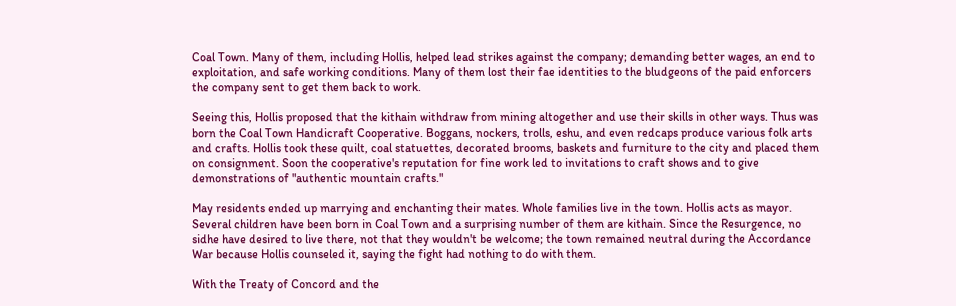Coal Town. Many of them, including Hollis, helped lead strikes against the company; demanding better wages, an end to exploitation, and safe working conditions. Many of them lost their fae identities to the bludgeons of the paid enforcers the company sent to get them back to work.

Seeing this, Hollis proposed that the kithain withdraw from mining altogether and use their skills in other ways. Thus was born the Coal Town Handicraft Cooperative. Boggans, nockers, trolls, eshu, and even redcaps produce various folk arts and crafts. Hollis took these quilt, coal statuettes, decorated brooms, baskets and furniture to the city and placed them on consignment. Soon the cooperative's reputation for fine work led to invitations to craft shows and to give demonstrations of "authentic mountain crafts."

May residents ended up marrying and enchanting their mates. Whole families live in the town. Hollis acts as mayor. Several children have been born in Coal Town and a surprising number of them are kithain. Since the Resurgence, no sidhe have desired to live there, not that they wouldn't be welcome; the town remained neutral during the Accordance War because Hollis counseled it, saying the fight had nothing to do with them.

With the Treaty of Concord and the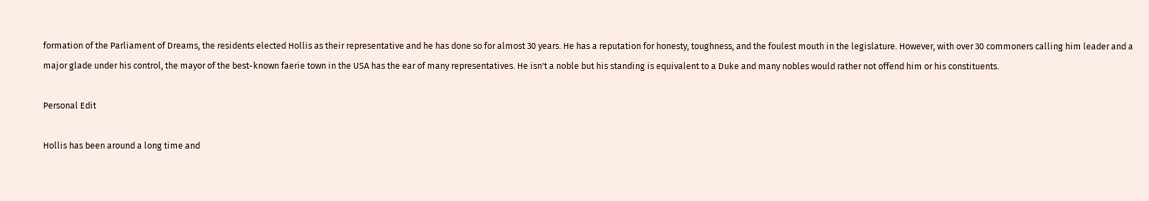formation of the Parliament of Dreams, the residents elected Hollis as their representative and he has done so for almost 30 years. He has a reputation for honesty, toughness, and the foulest mouth in the legislature. However, with over 30 commoners calling him leader and a major glade under his control, the mayor of the best-known faerie town in the USA has the ear of many representatives. He isn't a noble but his standing is equivalent to a Duke and many nobles would rather not offend him or his constituents.

Personal Edit

Hollis has been around a long time and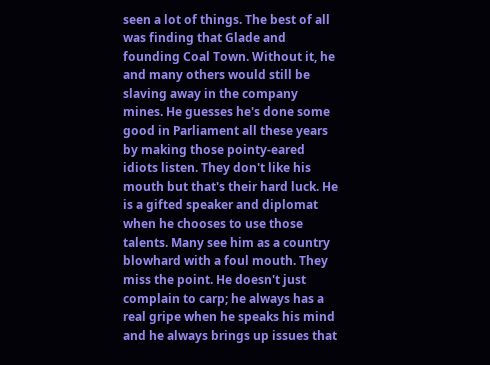seen a lot of things. The best of all was finding that Glade and founding Coal Town. Without it, he and many others would still be slaving away in the company mines. He guesses he's done some good in Parliament all these years by making those pointy-eared idiots listen. They don't like his mouth but that's their hard luck. He is a gifted speaker and diplomat when he chooses to use those talents. Many see him as a country blowhard with a foul mouth. They miss the point. He doesn't just complain to carp; he always has a real gripe when he speaks his mind and he always brings up issues that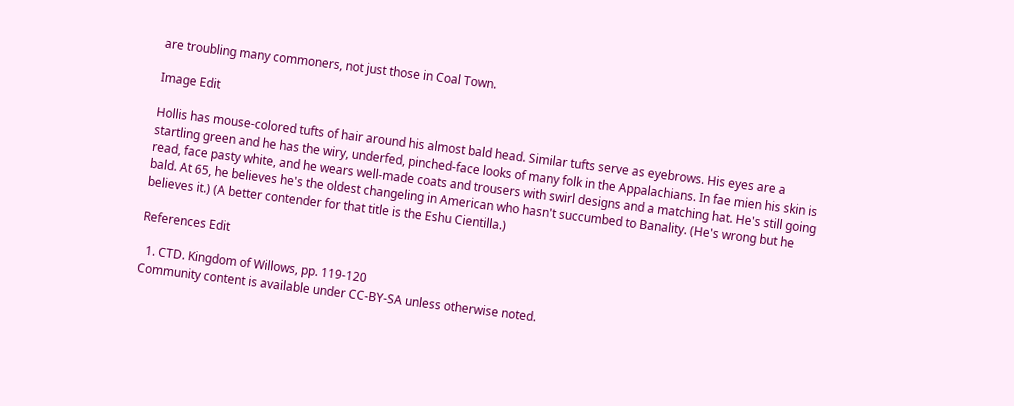are troubling many commoners, not just those in Coal Town.

Image Edit

Hollis has mouse-colored tufts of hair around his almost bald head. Similar tufts serve as eyebrows. His eyes are a startling green and he has the wiry, underfed, pinched-face looks of many folk in the Appalachians. In fae mien his skin is read, face pasty white, and he wears well-made coats and trousers with swirl designs and a matching hat. He's still going bald. At 65, he believes he's the oldest changeling in American who hasn't succumbed to Banality. (He's wrong but he believes it.) (A better contender for that title is the Eshu Cientilla.)

References Edit

  1. CTD. Kingdom of Willows, pp. 119-120
Community content is available under CC-BY-SA unless otherwise noted.